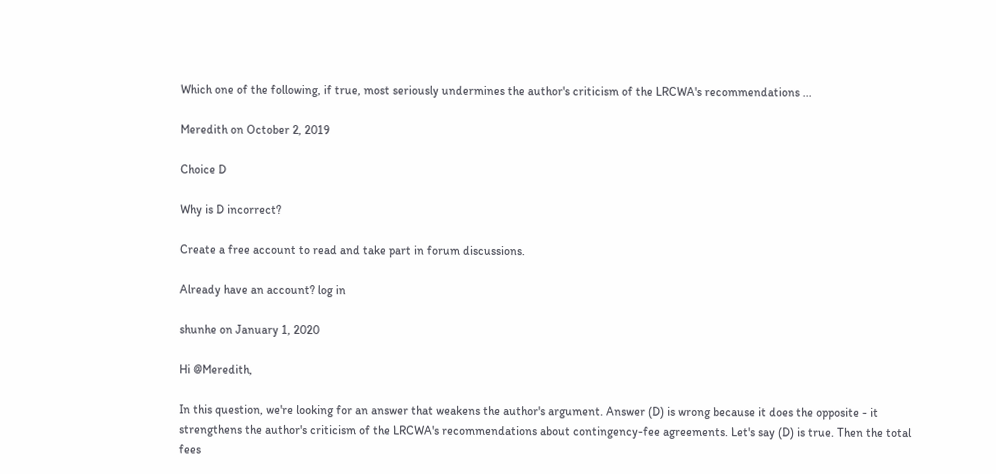Which one of the following, if true, most seriously undermines the author's criticism of the LRCWA's recommendations ...

Meredith on October 2, 2019

Choice D

Why is D incorrect?

Create a free account to read and take part in forum discussions.

Already have an account? log in

shunhe on January 1, 2020

Hi @Meredith,

In this question, we're looking for an answer that weakens the author's argument. Answer (D) is wrong because it does the opposite - it strengthens the author's criticism of the LRCWA's recommendations about contingency-fee agreements. Let's say (D) is true. Then the total fees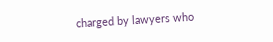charged by lawyers who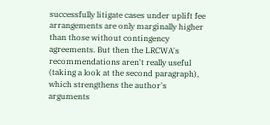successfully litigate cases under uplift fee arrangements are only marginally higher than those without contingency agreements. But then the LRCWA's recommendations aren't really useful (taking a look at the second paragraph), which strengthens the author's arguments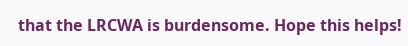that the LRCWA is burdensome. Hope this helps!